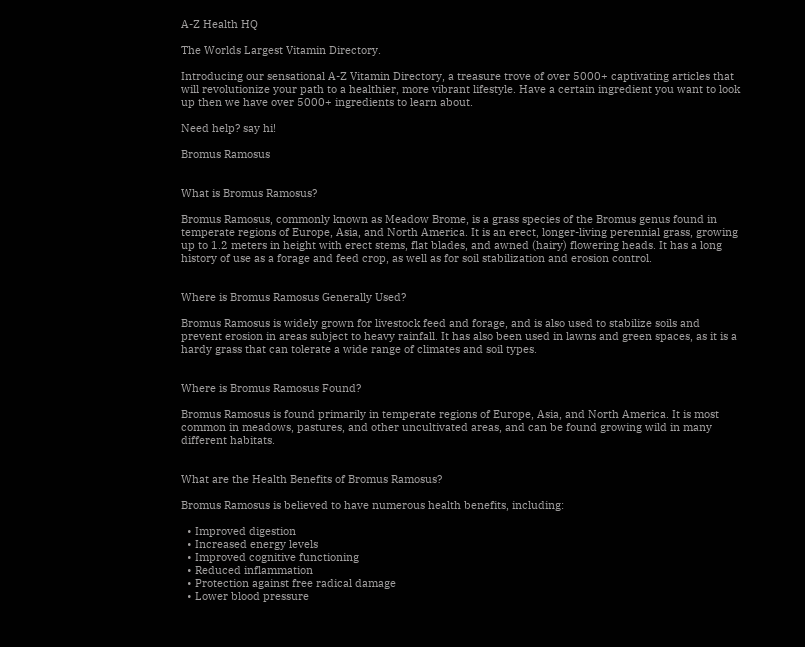A-Z Health HQ

The Worlds Largest Vitamin Directory.

Introducing our sensational A-Z Vitamin Directory, a treasure trove of over 5000+ captivating articles that will revolutionize your path to a healthier, more vibrant lifestyle. Have a certain ingredient you want to look up then we have over 5000+ ingredients to learn about.

Need help? say hi!

Bromus Ramosus


What is Bromus Ramosus?

Bromus Ramosus, commonly known as Meadow Brome, is a grass species of the Bromus genus found in temperate regions of Europe, Asia, and North America. It is an erect, longer-living perennial grass, growing up to 1.2 meters in height with erect stems, flat blades, and awned (hairy) flowering heads. It has a long history of use as a forage and feed crop, as well as for soil stabilization and erosion control.


Where is Bromus Ramosus Generally Used?

Bromus Ramosus is widely grown for livestock feed and forage, and is also used to stabilize soils and prevent erosion in areas subject to heavy rainfall. It has also been used in lawns and green spaces, as it is a hardy grass that can tolerate a wide range of climates and soil types.


Where is Bromus Ramosus Found?

Bromus Ramosus is found primarily in temperate regions of Europe, Asia, and North America. It is most common in meadows, pastures, and other uncultivated areas, and can be found growing wild in many different habitats.


What are the Health Benefits of Bromus Ramosus?

Bromus Ramosus is believed to have numerous health benefits, including:

  • Improved digestion
  • Increased energy levels
  • Improved cognitive functioning
  • Reduced inflammation
  • Protection against free radical damage
  • Lower blood pressure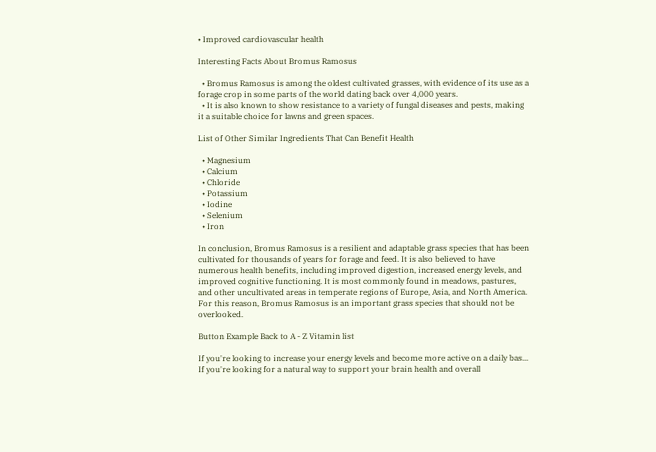• Improved cardiovascular health

Interesting Facts About Bromus Ramosus

  • Bromus Ramosus is among the oldest cultivated grasses, with evidence of its use as a forage crop in some parts of the world dating back over 4,000 years.
  • It is also known to show resistance to a variety of fungal diseases and pests, making it a suitable choice for lawns and green spaces.

List of Other Similar Ingredients That Can Benefit Health

  • Magnesium
  • Calcium
  • Chloride
  • Potassium
  • Iodine
  • Selenium
  • Iron

In conclusion, Bromus Ramosus is a resilient and adaptable grass species that has been cultivated for thousands of years for forage and feed. It is also believed to have numerous health benefits, including improved digestion, increased energy levels, and improved cognitive functioning. It is most commonly found in meadows, pastures, and other uncultivated areas in temperate regions of Europe, Asia, and North America. For this reason, Bromus Ramosus is an important grass species that should not be overlooked.

Button Example Back to A - Z Vitamin list

If you're looking to increase your energy levels and become more active on a daily bas...
If you're looking for a natural way to support your brain health and overall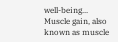well-being...
Muscle gain, also known as muscle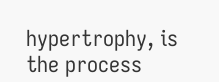hypertrophy, is the process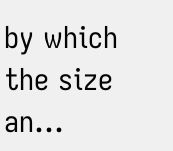by which the size an...